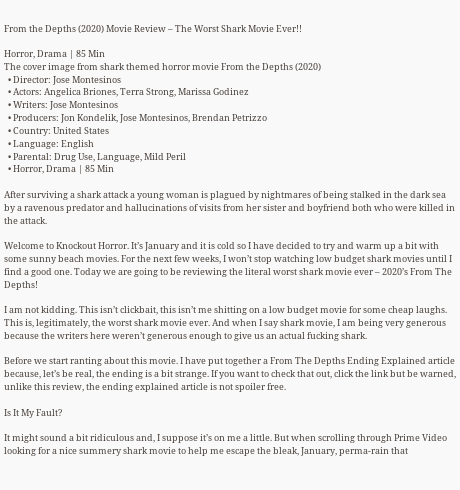From the Depths (2020) Movie Review – The Worst Shark Movie Ever!!

Horror, Drama | 85 Min
The cover image from shark themed horror movie From the Depths (2020)
  • Director: Jose Montesinos
  • Actors: Angelica Briones, Terra Strong, Marissa Godinez
  • Writers: Jose Montesinos
  • Producers: Jon Kondelik, Jose Montesinos, Brendan Petrizzo
  • Country: United States
  • Language: English
  • Parental: Drug Use, Language, Mild Peril
  • Horror, Drama | 85 Min

After surviving a shark attack a young woman is plagued by nightmares of being stalked in the dark sea by a ravenous predator and hallucinations of visits from her sister and boyfriend both who were killed in the attack.

Welcome to Knockout Horror. It’s January and it is cold so I have decided to try and warm up a bit with some sunny beach movies. For the next few weeks, I won’t stop watching low budget shark movies until I find a good one. Today we are going to be reviewing the literal worst shark movie ever – 2020’s From The Depths!

I am not kidding. This isn’t clickbait, this isn’t me shitting on a low budget movie for some cheap laughs. This is, legitimately, the worst shark movie ever. And when I say shark movie, I am being very generous because the writers here weren’t generous enough to give us an actual fucking shark.

Before we start ranting about this movie. I have put together a From The Depths Ending Explained article because, let’s be real, the ending is a bit strange. If you want to check that out, click the link but be warned, unlike this review, the ending explained article is not spoiler free.

Is It My Fault?

It might sound a bit ridiculous and, I suppose it’s on me a little. But when scrolling through Prime Video looking for a nice summery shark movie to help me escape the bleak, January, perma-rain that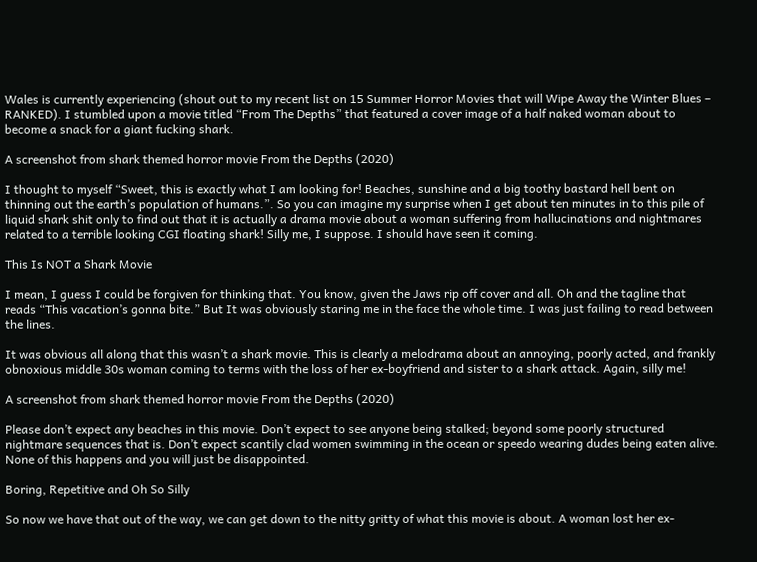Wales is currently experiencing (shout out to my recent list on 15 Summer Horror Movies that will Wipe Away the Winter Blues – RANKED). I stumbled upon a movie titled “From The Depths” that featured a cover image of a half naked woman about to become a snack for a giant fucking shark.

A screenshot from shark themed horror movie From the Depths (2020)

I thought to myself “Sweet, this is exactly what I am looking for! Beaches, sunshine and a big toothy bastard hell bent on thinning out the earth’s population of humans.”. So you can imagine my surprise when I get about ten minutes in to this pile of liquid shark shit only to find out that it is actually a drama movie about a woman suffering from hallucinations and nightmares related to a terrible looking CGI floating shark! Silly me, I suppose. I should have seen it coming.

This Is NOT a Shark Movie

I mean, I guess I could be forgiven for thinking that. You know, given the Jaws rip off cover and all. Oh and the tagline that reads “This vacation’s gonna bite.” But It was obviously staring me in the face the whole time. I was just failing to read between the lines.

It was obvious all along that this wasn’t a shark movie. This is clearly a melodrama about an annoying, poorly acted, and frankly obnoxious middle 30s woman coming to terms with the loss of her ex-boyfriend and sister to a shark attack. Again, silly me!

A screenshot from shark themed horror movie From the Depths (2020)

Please don’t expect any beaches in this movie. Don’t expect to see anyone being stalked; beyond some poorly structured nightmare sequences that is. Don’t expect scantily clad women swimming in the ocean or speedo wearing dudes being eaten alive. None of this happens and you will just be disappointed.

Boring, Repetitive and Oh So Silly

So now we have that out of the way, we can get down to the nitty gritty of what this movie is about. A woman lost her ex-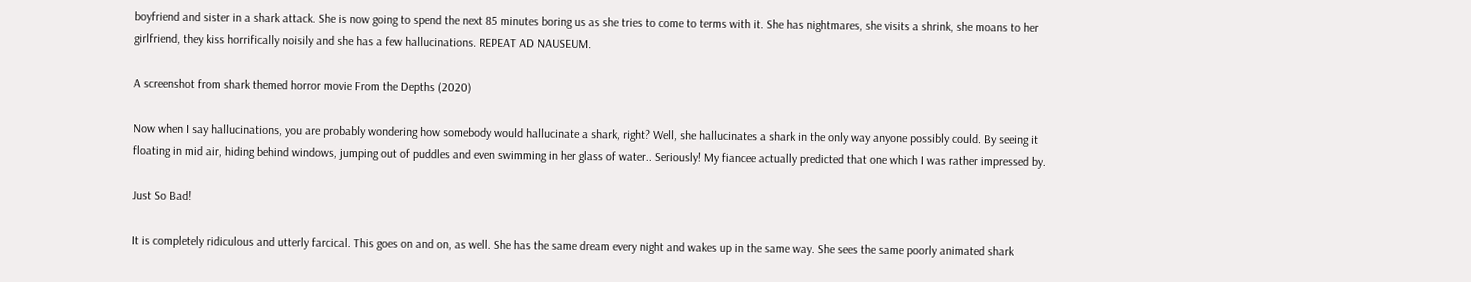boyfriend and sister in a shark attack. She is now going to spend the next 85 minutes boring us as she tries to come to terms with it. She has nightmares, she visits a shrink, she moans to her girlfriend, they kiss horrifically noisily and she has a few hallucinations. REPEAT AD NAUSEUM.

A screenshot from shark themed horror movie From the Depths (2020)

Now when I say hallucinations, you are probably wondering how somebody would hallucinate a shark, right? Well, she hallucinates a shark in the only way anyone possibly could. By seeing it floating in mid air, hiding behind windows, jumping out of puddles and even swimming in her glass of water.. Seriously! My fiancee actually predicted that one which I was rather impressed by.

Just So Bad!

It is completely ridiculous and utterly farcical. This goes on and on, as well. She has the same dream every night and wakes up in the same way. She sees the same poorly animated shark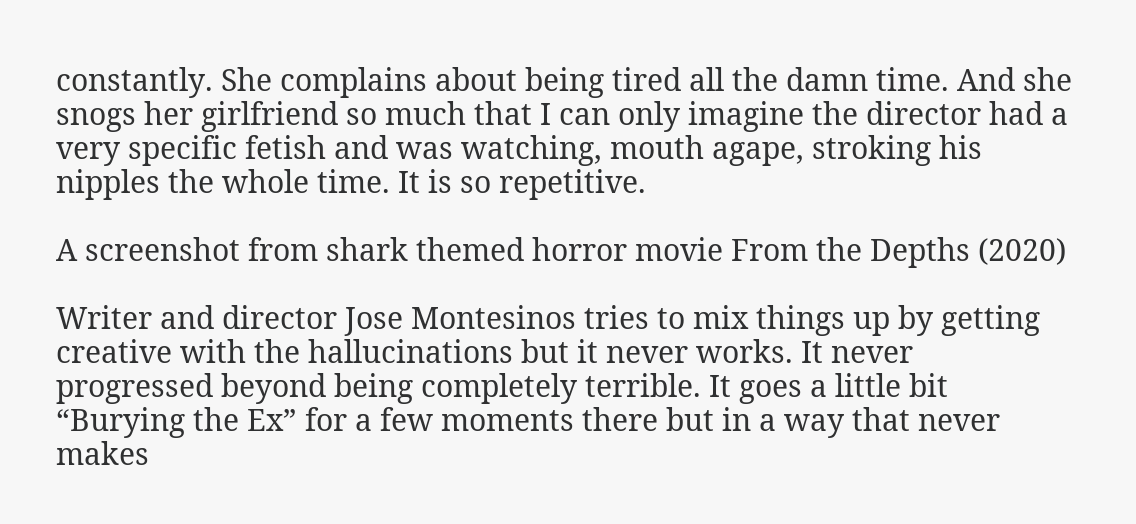constantly. She complains about being tired all the damn time. And she snogs her girlfriend so much that I can only imagine the director had a very specific fetish and was watching, mouth agape, stroking his nipples the whole time. It is so repetitive.

A screenshot from shark themed horror movie From the Depths (2020)

Writer and director Jose Montesinos tries to mix things up by getting creative with the hallucinations but it never works. It never progressed beyond being completely terrible. It goes a little bit “Burying the Ex” for a few moments there but in a way that never makes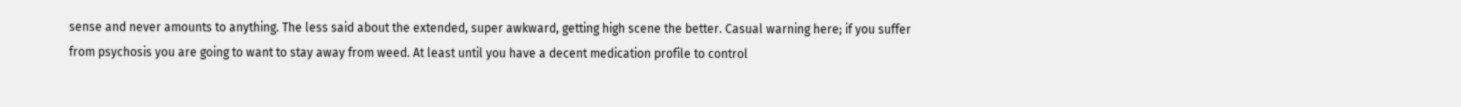sense and never amounts to anything. The less said about the extended, super awkward, getting high scene the better. Casual warning here; if you suffer from psychosis you are going to want to stay away from weed. At least until you have a decent medication profile to control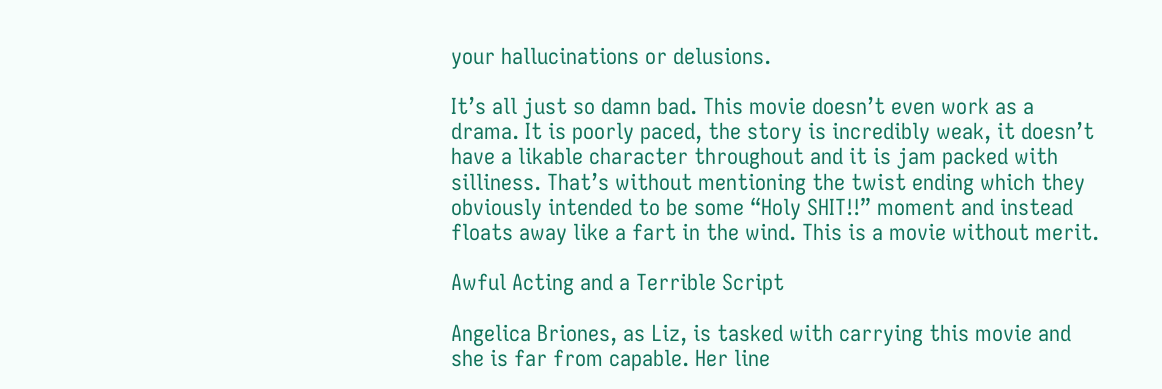your hallucinations or delusions.

It’s all just so damn bad. This movie doesn’t even work as a drama. It is poorly paced, the story is incredibly weak, it doesn’t have a likable character throughout and it is jam packed with silliness. That’s without mentioning the twist ending which they obviously intended to be some “Holy SHIT!!” moment and instead floats away like a fart in the wind. This is a movie without merit.

Awful Acting and a Terrible Script

Angelica Briones, as Liz, is tasked with carrying this movie and she is far from capable. Her line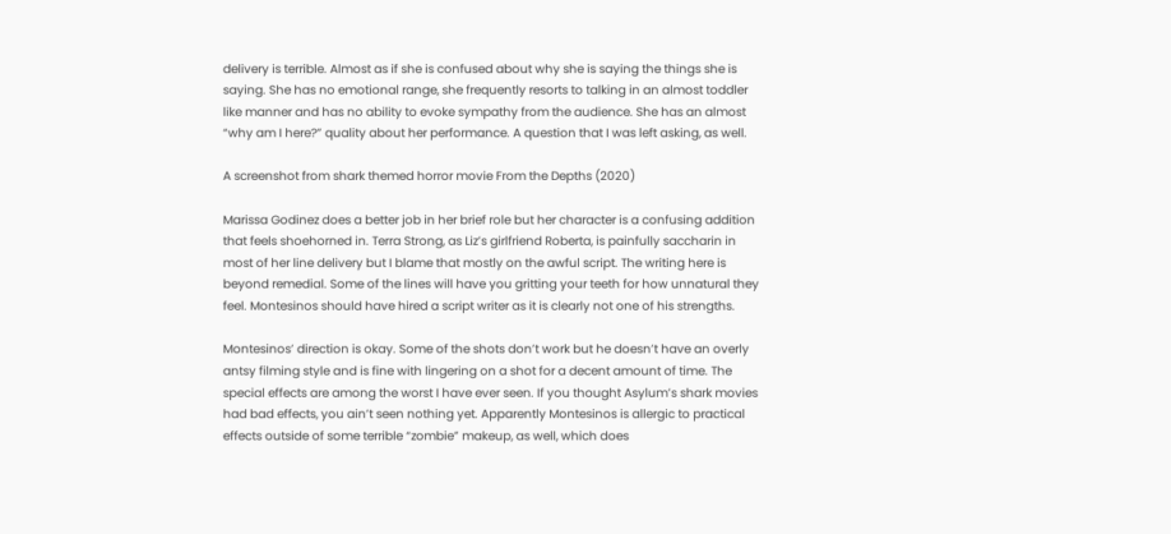delivery is terrible. Almost as if she is confused about why she is saying the things she is saying. She has no emotional range, she frequently resorts to talking in an almost toddler like manner and has no ability to evoke sympathy from the audience. She has an almost “why am I here?” quality about her performance. A question that I was left asking, as well.

A screenshot from shark themed horror movie From the Depths (2020)

Marissa Godinez does a better job in her brief role but her character is a confusing addition that feels shoehorned in. Terra Strong, as Liz’s girlfriend Roberta, is painfully saccharin in most of her line delivery but I blame that mostly on the awful script. The writing here is beyond remedial. Some of the lines will have you gritting your teeth for how unnatural they feel. Montesinos should have hired a script writer as it is clearly not one of his strengths.

Montesinos’ direction is okay. Some of the shots don’t work but he doesn’t have an overly antsy filming style and is fine with lingering on a shot for a decent amount of time. The special effects are among the worst I have ever seen. If you thought Asylum’s shark movies had bad effects, you ain’t seen nothing yet. Apparently Montesinos is allergic to practical effects outside of some terrible “zombie” makeup, as well, which does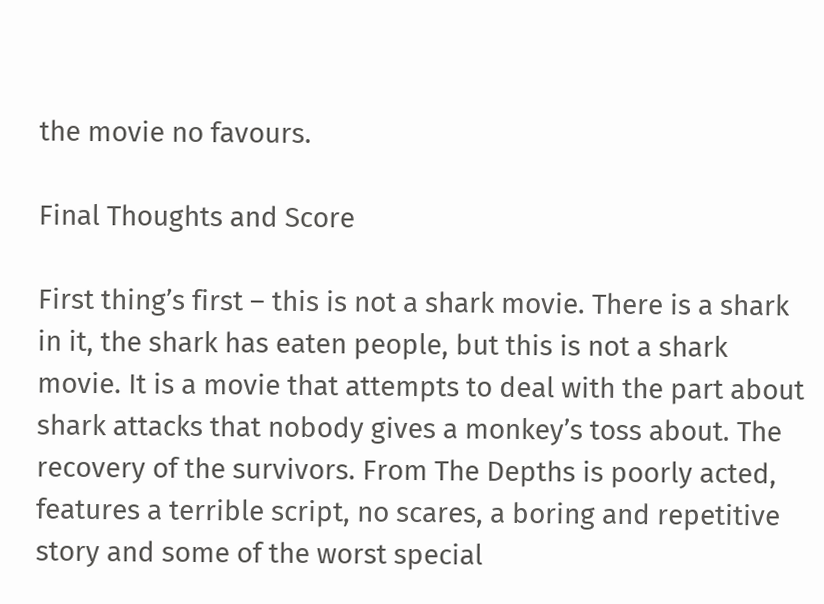the movie no favours.

Final Thoughts and Score

First thing’s first – this is not a shark movie. There is a shark in it, the shark has eaten people, but this is not a shark movie. It is a movie that attempts to deal with the part about shark attacks that nobody gives a monkey’s toss about. The recovery of the survivors. From The Depths is poorly acted, features a terrible script, no scares, a boring and repetitive story and some of the worst special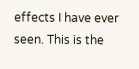effects I have ever seen. This is the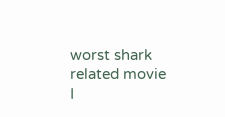worst shark related movie I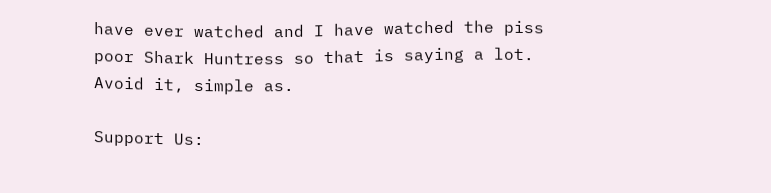have ever watched and I have watched the piss poor Shark Huntress so that is saying a lot. Avoid it, simple as.

Support Us: